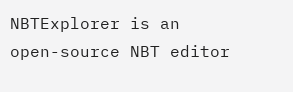NBTExplorer is an open-source NBT editor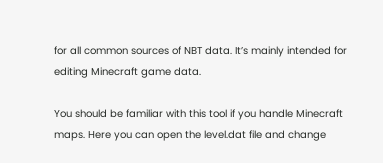for all common sources of NBT data. It’s mainly intended for editing Minecraft game data.

You should be familiar with this tool if you handle Minecraft maps. Here you can open the level.dat file and change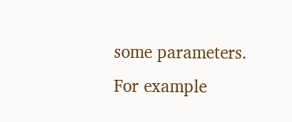some parameters. For example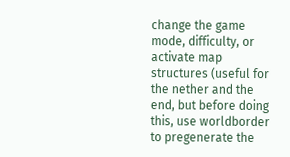change the game mode, difficulty, or activate map structures (useful for the nether and the end, but before doing this, use worldborder to pregenerate the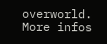overworld. More infos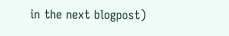in the next blogpost)